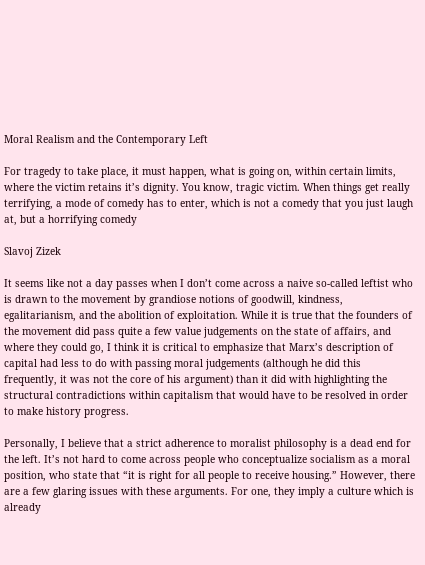Moral Realism and the Contemporary Left

For tragedy to take place, it must happen, what is going on, within certain limits, where the victim retains it’s dignity. You know, tragic victim. When things get really terrifying, a mode of comedy has to enter, which is not a comedy that you just laugh at, but a horrifying comedy

Slavoj Zizek

It seems like not a day passes when I don’t come across a naive so-called leftist who is drawn to the movement by grandiose notions of goodwill, kindness, egalitarianism, and the abolition of exploitation. While it is true that the founders of the movement did pass quite a few value judgements on the state of affairs, and where they could go, I think it is critical to emphasize that Marx’s description of capital had less to do with passing moral judgements (although he did this frequently, it was not the core of his argument) than it did with highlighting the structural contradictions within capitalism that would have to be resolved in order to make history progress.

Personally, I believe that a strict adherence to moralist philosophy is a dead end for the left. It’s not hard to come across people who conceptualize socialism as a moral position, who state that “it is right for all people to receive housing.” However, there are a few glaring issues with these arguments. For one, they imply a culture which is already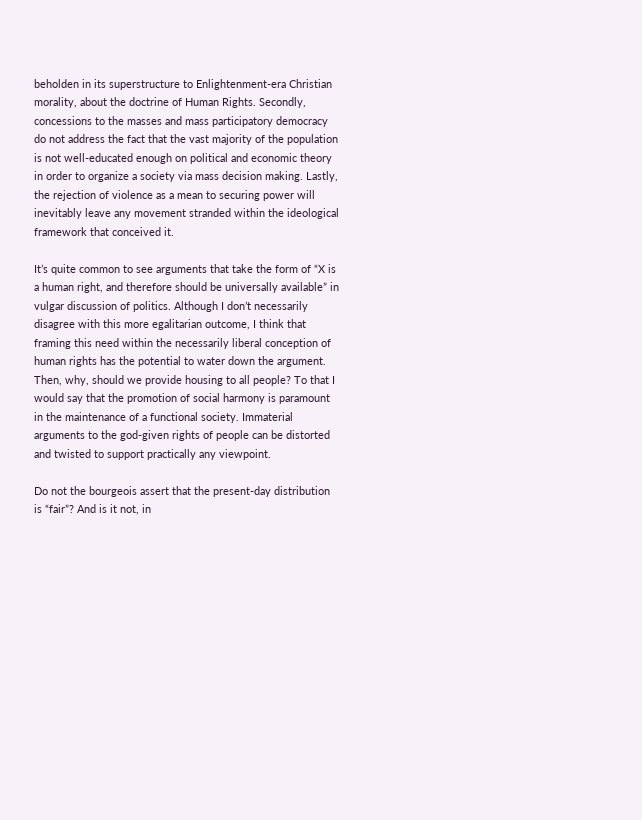beholden in its superstructure to Enlightenment-era Christian morality, about the doctrine of Human Rights. Secondly, concessions to the masses and mass participatory democracy do not address the fact that the vast majority of the population is not well-educated enough on political and economic theory in order to organize a society via mass decision making. Lastly, the rejection of violence as a mean to securing power will inevitably leave any movement stranded within the ideological framework that conceived it.

It’s quite common to see arguments that take the form of “X is a human right, and therefore should be universally available” in vulgar discussion of politics. Although I don’t necessarily disagree with this more egalitarian outcome, I think that framing this need within the necessarily liberal conception of human rights has the potential to water down the argument. Then, why, should we provide housing to all people? To that I would say that the promotion of social harmony is paramount in the maintenance of a functional society. Immaterial arguments to the god-given rights of people can be distorted and twisted to support practically any viewpoint.

Do not the bourgeois assert that the present-day distribution is “fair”? And is it not, in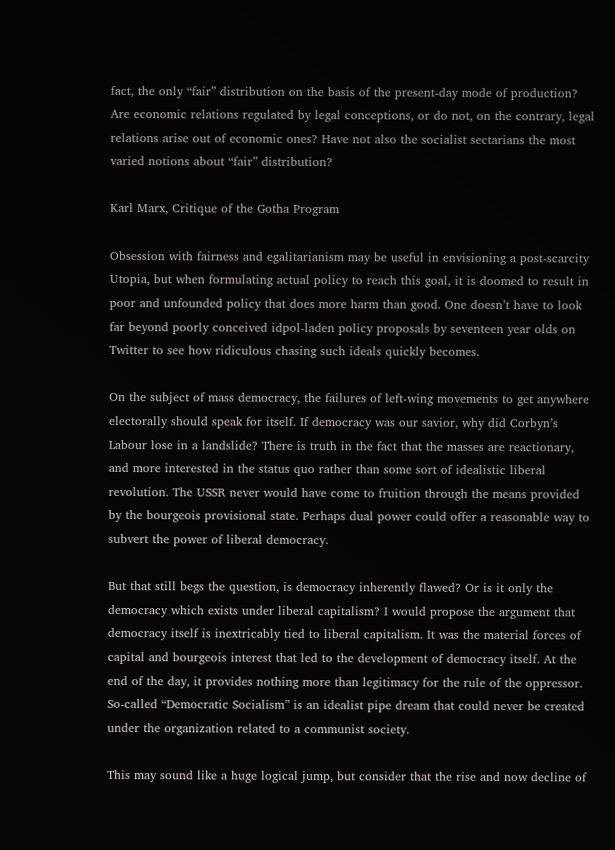fact, the only “fair” distribution on the basis of the present-day mode of production? Are economic relations regulated by legal conceptions, or do not, on the contrary, legal relations arise out of economic ones? Have not also the socialist sectarians the most varied notions about “fair” distribution?

Karl Marx, Critique of the Gotha Program

Obsession with fairness and egalitarianism may be useful in envisioning a post-scarcity Utopia, but when formulating actual policy to reach this goal, it is doomed to result in poor and unfounded policy that does more harm than good. One doesn’t have to look far beyond poorly conceived idpol-laden policy proposals by seventeen year olds on Twitter to see how ridiculous chasing such ideals quickly becomes.

On the subject of mass democracy, the failures of left-wing movements to get anywhere electorally should speak for itself. If democracy was our savior, why did Corbyn’s Labour lose in a landslide? There is truth in the fact that the masses are reactionary, and more interested in the status quo rather than some sort of idealistic liberal revolution. The USSR never would have come to fruition through the means provided by the bourgeois provisional state. Perhaps dual power could offer a reasonable way to subvert the power of liberal democracy.

But that still begs the question, is democracy inherently flawed? Or is it only the democracy which exists under liberal capitalism? I would propose the argument that democracy itself is inextricably tied to liberal capitalism. It was the material forces of capital and bourgeois interest that led to the development of democracy itself. At the end of the day, it provides nothing more than legitimacy for the rule of the oppressor. So-called “Democratic Socialism” is an idealist pipe dream that could never be created under the organization related to a communist society.

This may sound like a huge logical jump, but consider that the rise and now decline of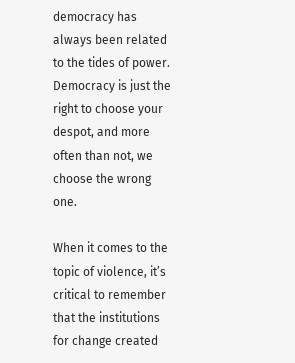democracy has always been related to the tides of power. Democracy is just the right to choose your despot, and more often than not, we choose the wrong one.

When it comes to the topic of violence, it’s critical to remember that the institutions for change created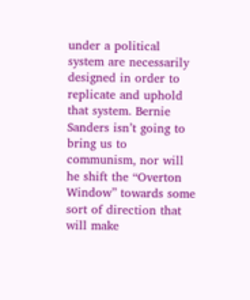under a political system are necessarily designed in order to replicate and uphold that system. Bernie Sanders isn’t going to bring us to communism, nor will he shift the “Overton Window” towards some sort of direction that will make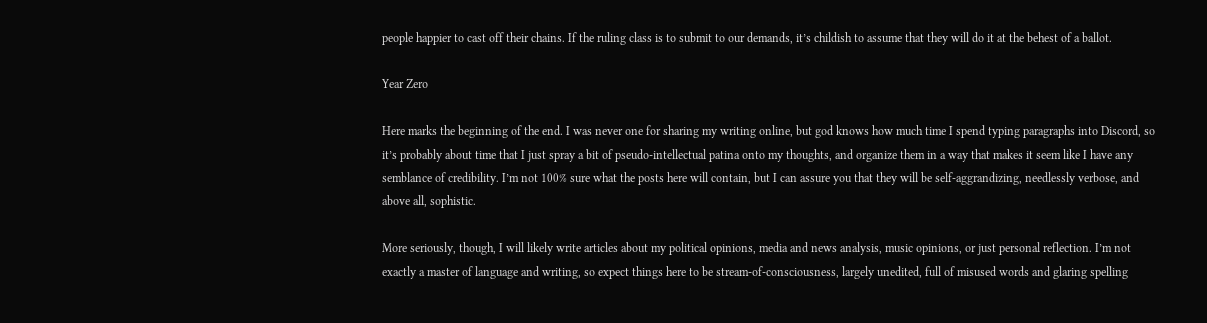people happier to cast off their chains. If the ruling class is to submit to our demands, it’s childish to assume that they will do it at the behest of a ballot.

Year Zero

Here marks the beginning of the end. I was never one for sharing my writing online, but god knows how much time I spend typing paragraphs into Discord, so it’s probably about time that I just spray a bit of pseudo-intellectual patina onto my thoughts, and organize them in a way that makes it seem like I have any semblance of credibility. I’m not 100% sure what the posts here will contain, but I can assure you that they will be self-aggrandizing, needlessly verbose, and above all, sophistic.

More seriously, though, I will likely write articles about my political opinions, media and news analysis, music opinions, or just personal reflection. I’m not exactly a master of language and writing, so expect things here to be stream-of-consciousness, largely unedited, full of misused words and glaring spelling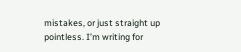mistakes, or just straight up pointless. I’m writing for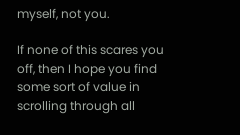myself, not you.

If none of this scares you off, then I hope you find some sort of value in scrolling through all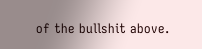of the bullshit above.